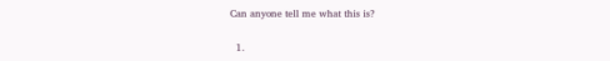Can anyone tell me what this is?

  1.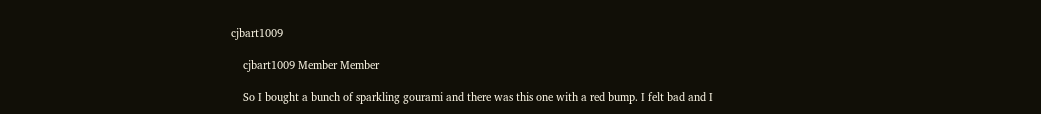cjbart1009

    cjbart1009 Member Member

    So I bought a bunch of sparkling gourami and there was this one with a red bump. I felt bad and I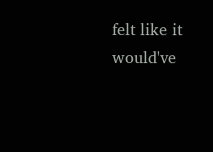felt like it would've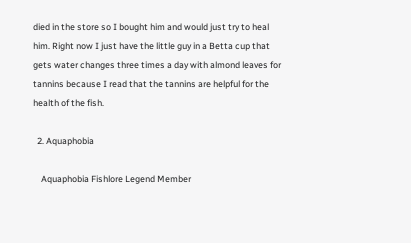died in the store so I bought him and would just try to heal him. Right now I just have the little guy in a Betta cup that gets water changes three times a day with almond leaves for tannins because I read that the tannins are helpful for the health of the fish.

  2. Aquaphobia

    Aquaphobia Fishlore Legend Member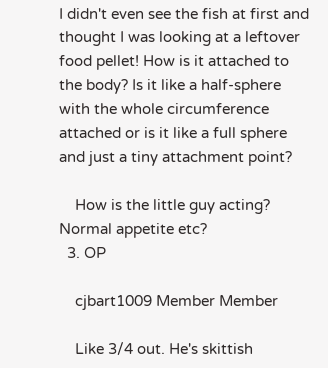I didn't even see the fish at first and thought I was looking at a leftover food pellet! How is it attached to the body? Is it like a half-sphere with the whole circumference attached or is it like a full sphere and just a tiny attachment point?

    How is the little guy acting? Normal appetite etc?
  3. OP

    cjbart1009 Member Member

    Like 3/4 out. He's skittish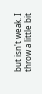but isn't weak. I throw a little bit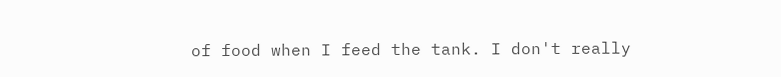of food when I feed the tank. I don't really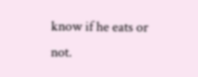know if he eats or not.